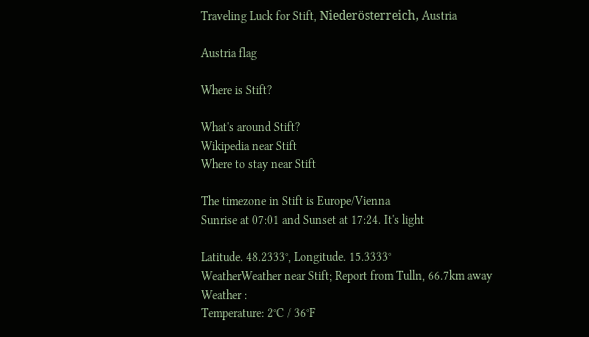Traveling Luck for Stift, Niederösterreich, Austria

Austria flag

Where is Stift?

What's around Stift?
Wikipedia near Stift
Where to stay near Stift

The timezone in Stift is Europe/Vienna
Sunrise at 07:01 and Sunset at 17:24. It's light

Latitude. 48.2333°, Longitude. 15.3333°
WeatherWeather near Stift; Report from Tulln, 66.7km away
Weather :
Temperature: 2°C / 36°F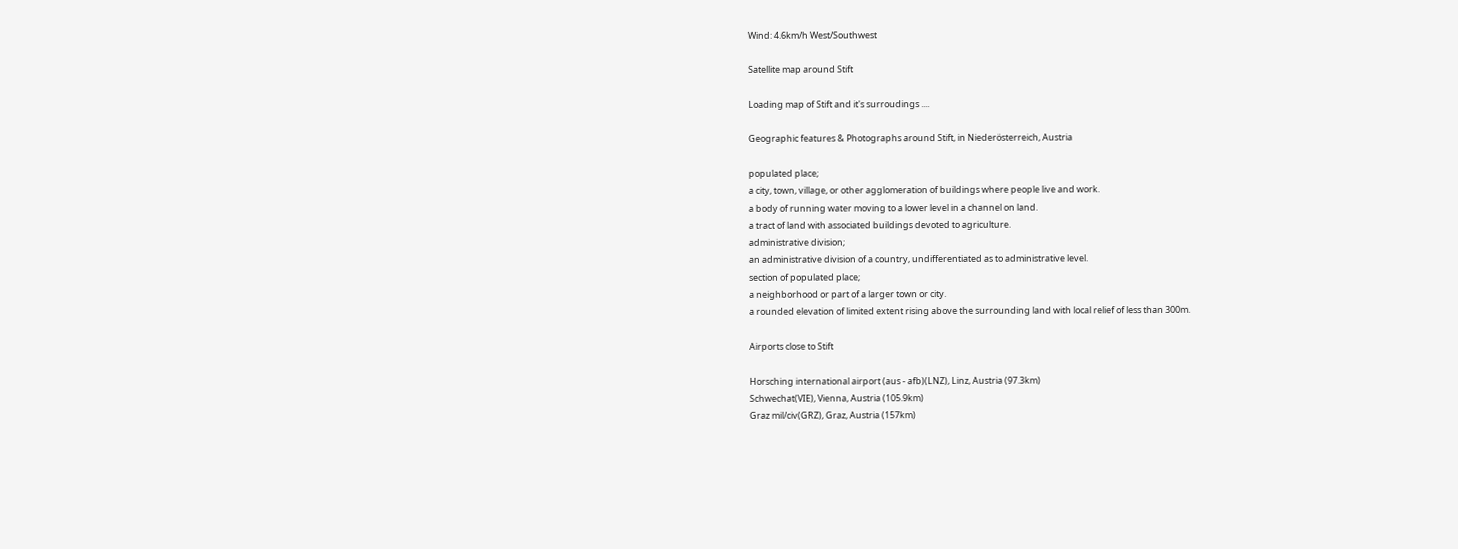Wind: 4.6km/h West/Southwest

Satellite map around Stift

Loading map of Stift and it's surroudings ....

Geographic features & Photographs around Stift, in Niederösterreich, Austria

populated place;
a city, town, village, or other agglomeration of buildings where people live and work.
a body of running water moving to a lower level in a channel on land.
a tract of land with associated buildings devoted to agriculture.
administrative division;
an administrative division of a country, undifferentiated as to administrative level.
section of populated place;
a neighborhood or part of a larger town or city.
a rounded elevation of limited extent rising above the surrounding land with local relief of less than 300m.

Airports close to Stift

Horsching international airport (aus - afb)(LNZ), Linz, Austria (97.3km)
Schwechat(VIE), Vienna, Austria (105.9km)
Graz mil/civ(GRZ), Graz, Austria (157km)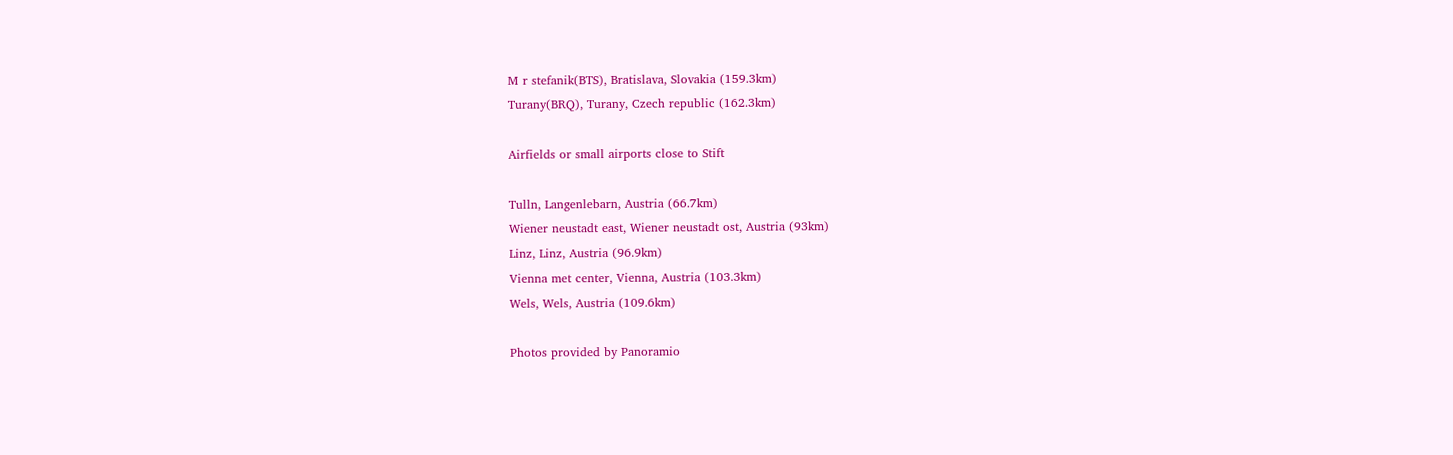M r stefanik(BTS), Bratislava, Slovakia (159.3km)
Turany(BRQ), Turany, Czech republic (162.3km)

Airfields or small airports close to Stift

Tulln, Langenlebarn, Austria (66.7km)
Wiener neustadt east, Wiener neustadt ost, Austria (93km)
Linz, Linz, Austria (96.9km)
Vienna met center, Vienna, Austria (103.3km)
Wels, Wels, Austria (109.6km)

Photos provided by Panoramio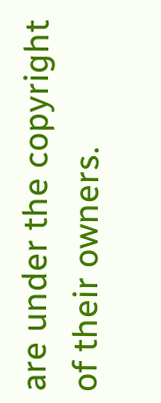are under the copyright of their owners.